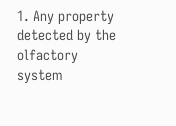1. Any property detected by the olfactory system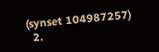(synset 104987257)
  2.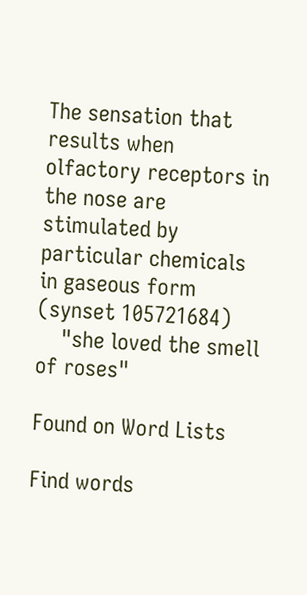The sensation that results when olfactory receptors in the nose are stimulated by particular chemicals in gaseous form (synset 105721684)
    "she loved the smell of roses"

Found on Word Lists

Find words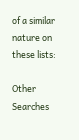of a similar nature on these lists:

Other Searches